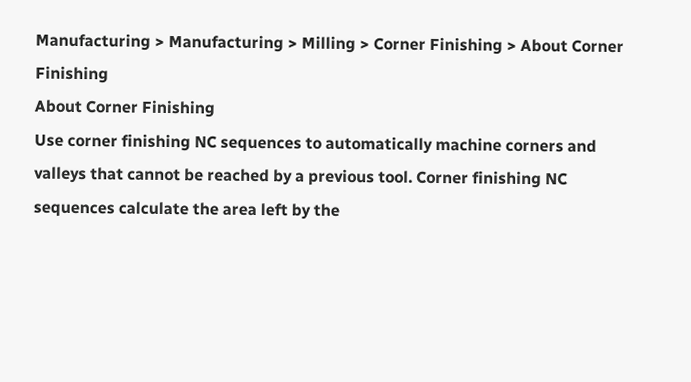Manufacturing > Manufacturing > Milling > Corner Finishing > About Corner Finishing
About Corner Finishing
Use corner finishing NC sequences to automatically machine corners and valleys that cannot be reached by a previous tool. Corner finishing NC sequences calculate the area left by the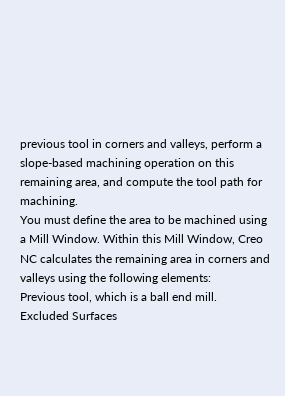previous tool in corners and valleys, perform a slope-based machining operation on this remaining area, and compute the tool path for machining.
You must define the area to be machined using a Mill Window. Within this Mill Window, Creo NC calculates the remaining area in corners and valleys using the following elements:
Previous tool, which is a ball end mill.
Excluded Surfaces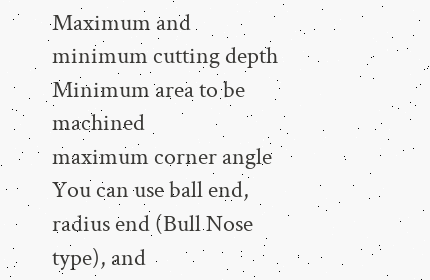Maximum and minimum cutting depth
Minimum area to be machined
maximum corner angle
You can use ball end, radius end (Bull Nose type), and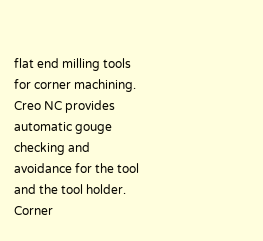flat end milling tools for corner machining. Creo NC provides automatic gouge checking and avoidance for the tool and the tool holder.
Corner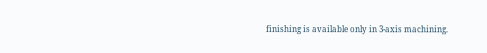finishing is available only in 3-axis machining.